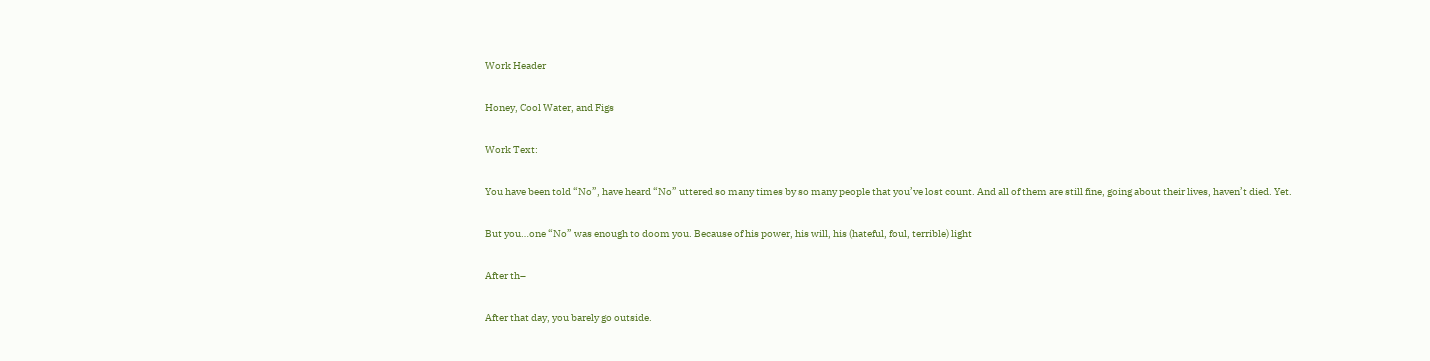Work Header

Honey, Cool Water, and Figs

Work Text:

You have been told “No”, have heard “No” uttered so many times by so many people that you’ve lost count. And all of them are still fine, going about their lives, haven’t died. Yet.

But you…one “No” was enough to doom you. Because of his power, his will, his (hateful, foul, terrible) light

After th–

After that day, you barely go outside.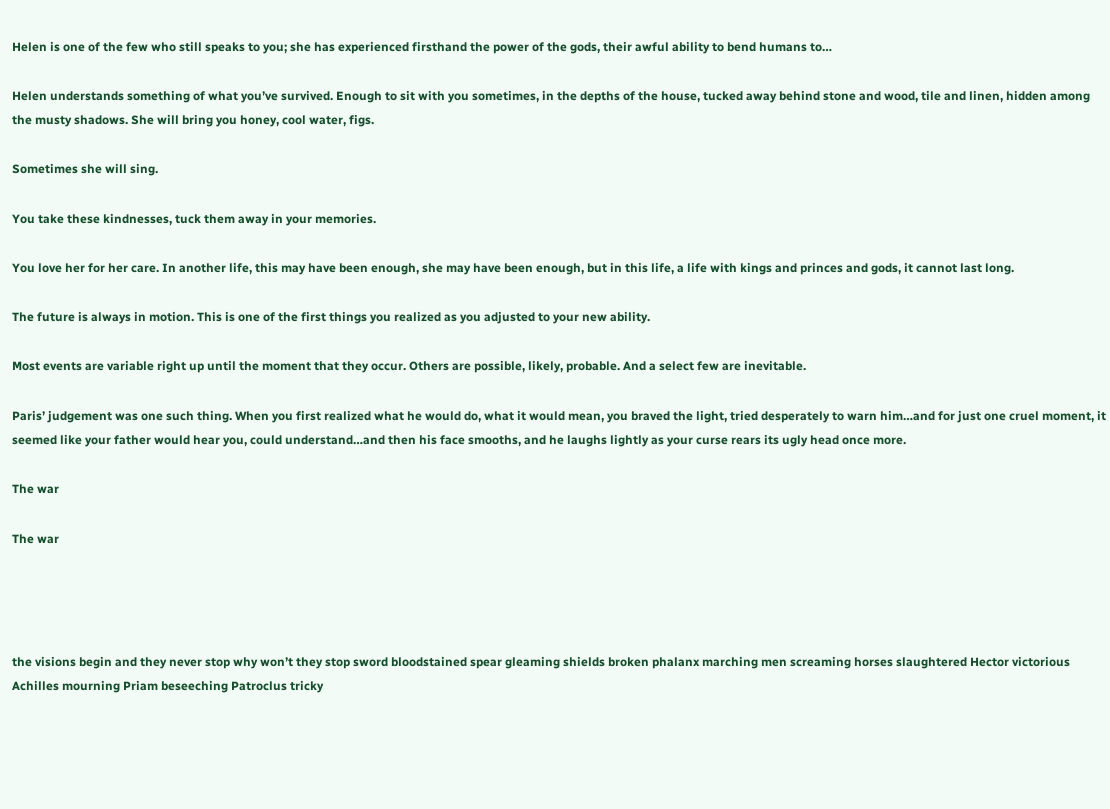Helen is one of the few who still speaks to you; she has experienced firsthand the power of the gods, their awful ability to bend humans to…

Helen understands something of what you’ve survived. Enough to sit with you sometimes, in the depths of the house, tucked away behind stone and wood, tile and linen, hidden among the musty shadows. She will bring you honey, cool water, figs.

Sometimes she will sing.

You take these kindnesses, tuck them away in your memories.

You love her for her care. In another life, this may have been enough, she may have been enough, but in this life, a life with kings and princes and gods, it cannot last long.

The future is always in motion. This is one of the first things you realized as you adjusted to your new ability.

Most events are variable right up until the moment that they occur. Others are possible, likely, probable. And a select few are inevitable.

Paris’ judgement was one such thing. When you first realized what he would do, what it would mean, you braved the light, tried desperately to warn him…and for just one cruel moment, it seemed like your father would hear you, could understand…and then his face smooths, and he laughs lightly as your curse rears its ugly head once more.

The war

The war




the visions begin and they never stop why won’t they stop sword bloodstained spear gleaming shields broken phalanx marching men screaming horses slaughtered Hector victorious Achilles mourning Priam beseeching Patroclus tricky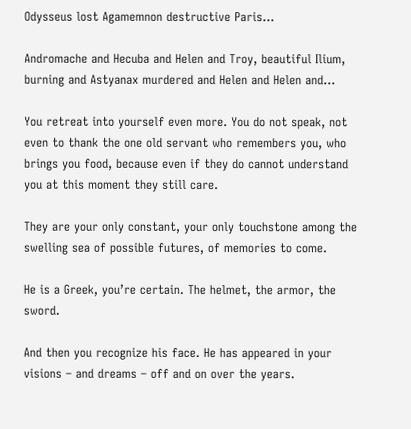Odysseus lost Agamemnon destructive Paris…

Andromache and Hecuba and Helen and Troy, beautiful Ilium, burning and Astyanax murdered and Helen and Helen and…

You retreat into yourself even more. You do not speak, not even to thank the one old servant who remembers you, who brings you food, because even if they do cannot understand you at this moment they still care.

They are your only constant, your only touchstone among the swelling sea of possible futures, of memories to come.

He is a Greek, you’re certain. The helmet, the armor, the sword.

And then you recognize his face. He has appeared in your visions – and dreams – off and on over the years.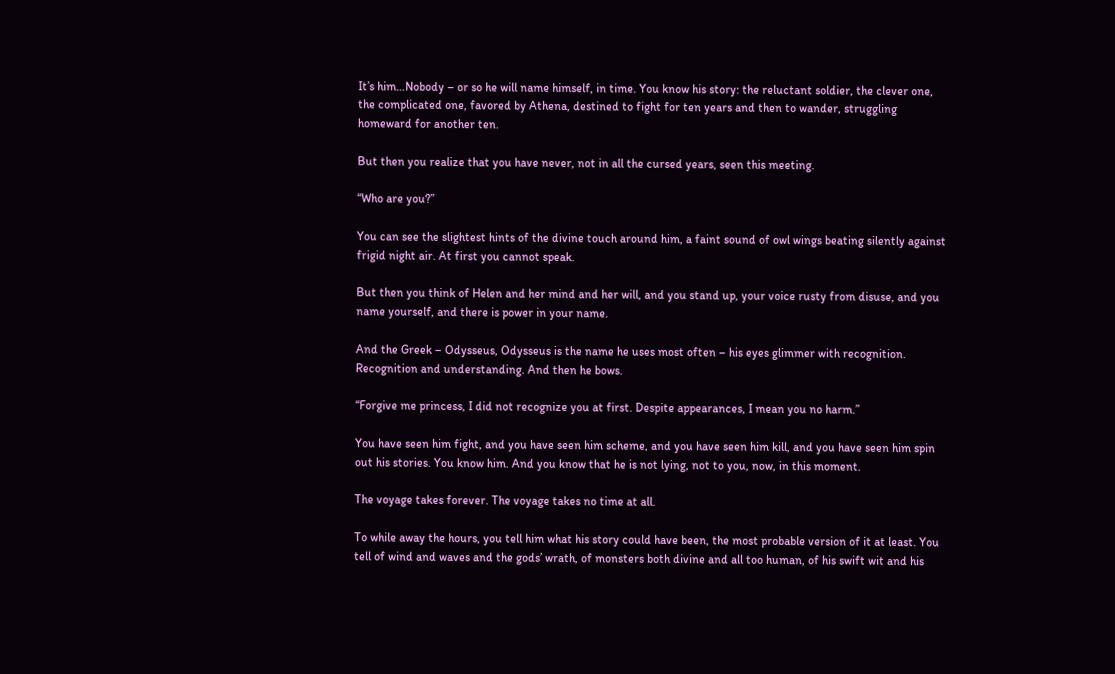It’s him…Nobody – or so he will name himself, in time. You know his story: the reluctant soldier, the clever one, the complicated one, favored by Athena, destined to fight for ten years and then to wander, struggling homeward for another ten.

But then you realize that you have never, not in all the cursed years, seen this meeting.

“Who are you?”

You can see the slightest hints of the divine touch around him, a faint sound of owl wings beating silently against frigid night air. At first you cannot speak.

But then you think of Helen and her mind and her will, and you stand up, your voice rusty from disuse, and you name yourself, and there is power in your name.

And the Greek – Odysseus, Odysseus is the name he uses most often – his eyes glimmer with recognition. Recognition and understanding. And then he bows.

“Forgive me princess, I did not recognize you at first. Despite appearances, I mean you no harm.”

You have seen him fight, and you have seen him scheme, and you have seen him kill, and you have seen him spin out his stories. You know him. And you know that he is not lying, not to you, now, in this moment.

The voyage takes forever. The voyage takes no time at all.

To while away the hours, you tell him what his story could have been, the most probable version of it at least. You tell of wind and waves and the gods’ wrath, of monsters both divine and all too human, of his swift wit and his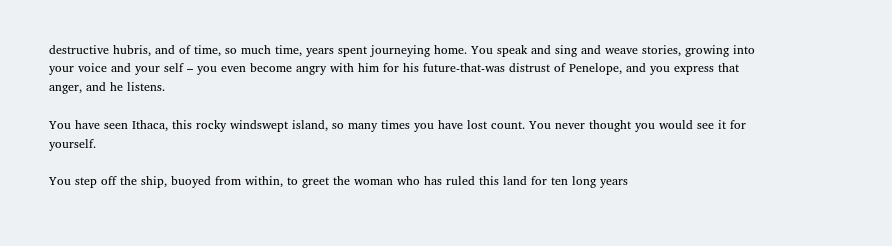destructive hubris, and of time, so much time, years spent journeying home. You speak and sing and weave stories, growing into your voice and your self – you even become angry with him for his future-that-was distrust of Penelope, and you express that anger, and he listens.

You have seen Ithaca, this rocky windswept island, so many times you have lost count. You never thought you would see it for yourself.

You step off the ship, buoyed from within, to greet the woman who has ruled this land for ten long years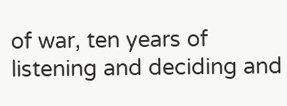of war, ten years of listening and deciding and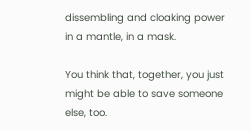dissembling and cloaking power in a mantle, in a mask.

You think that, together, you just might be able to save someone else, too.